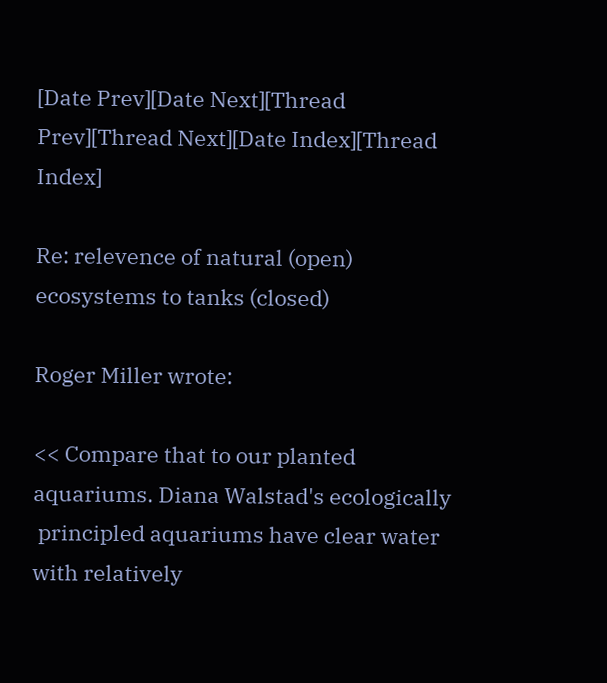[Date Prev][Date Next][Thread Prev][Thread Next][Date Index][Thread Index]

Re: relevence of natural (open) ecosystems to tanks (closed)

Roger Miller wrote:

<< Compare that to our planted aquariums. Diana Walstad's ecologically
 principled aquariums have clear water with relatively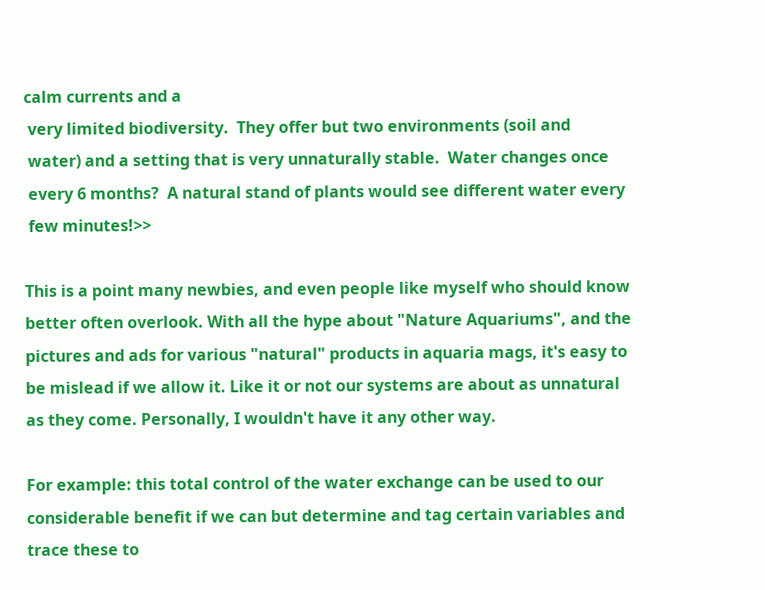calm currents and a
 very limited biodiversity.  They offer but two environments (soil and
 water) and a setting that is very unnaturally stable.  Water changes once
 every 6 months?  A natural stand of plants would see different water every
 few minutes!>>

This is a point many newbies, and even people like myself who should know
better often overlook. With all the hype about "Nature Aquariums", and the
pictures and ads for various "natural" products in aquaria mags, it's easy to
be mislead if we allow it. Like it or not our systems are about as unnatural
as they come. Personally, I wouldn't have it any other way.

For example: this total control of the water exchange can be used to our
considerable benefit if we can but determine and tag certain variables and
trace these to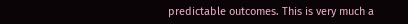predictable outcomes. This is very much a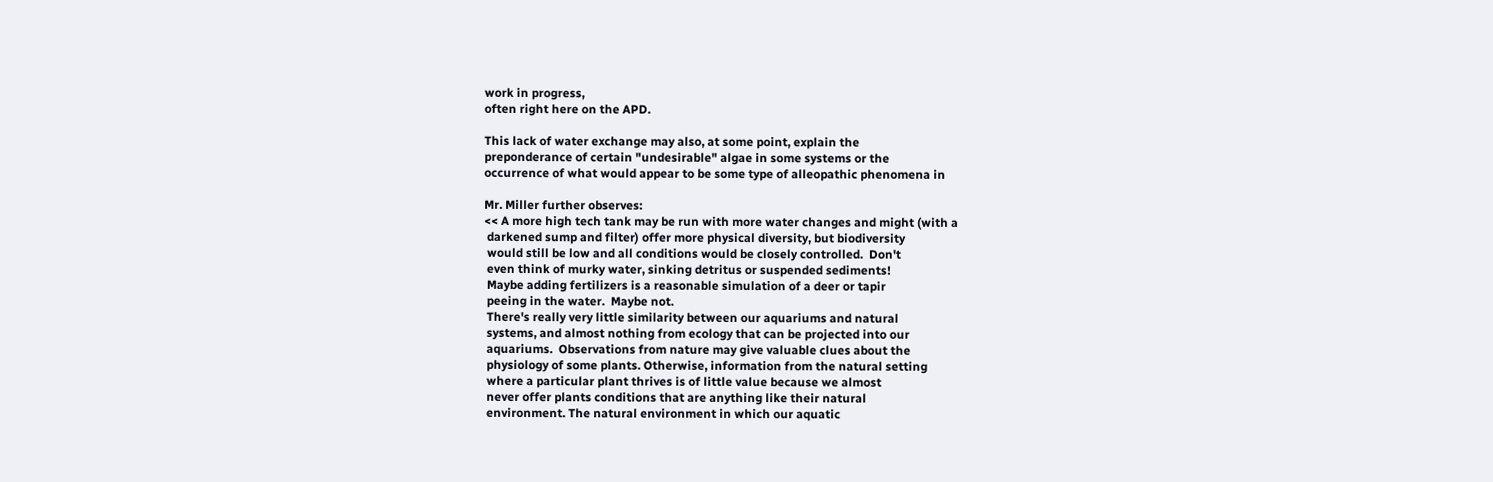work in progress,
often right here on the APD.

This lack of water exchange may also, at some point, explain the
preponderance of certain "undesirable" algae in some systems or the
occurrence of what would appear to be some type of alleopathic phenomena in

Mr. Miller further observes:
<< A more high tech tank may be run with more water changes and might (with a
 darkened sump and filter) offer more physical diversity, but biodiversity
 would still be low and all conditions would be closely controlled.  Don't
 even think of murky water, sinking detritus or suspended sediments!
 Maybe adding fertilizers is a reasonable simulation of a deer or tapir
 peeing in the water.  Maybe not.
 There's really very little similarity between our aquariums and natural
 systems, and almost nothing from ecology that can be projected into our
 aquariums.  Observations from nature may give valuable clues about the
 physiology of some plants. Otherwise, information from the natural setting
 where a particular plant thrives is of little value because we almost
 never offer plants conditions that are anything like their natural
 environment. The natural environment in which our aquatic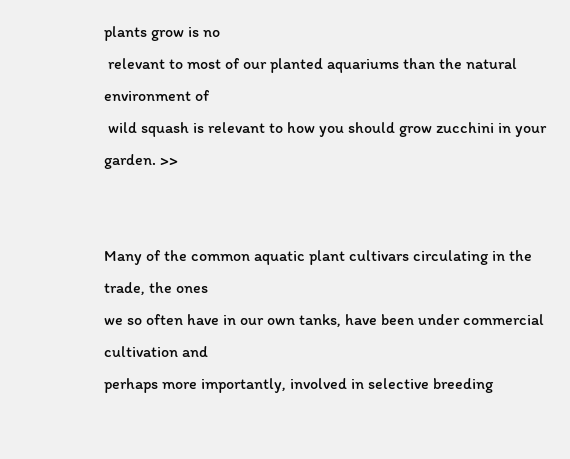plants grow is no
 relevant to most of our planted aquariums than the natural environment of
 wild squash is relevant to how you should grow zucchini in your garden. >>


Many of the common aquatic plant cultivars circulating in the trade, the ones
we so often have in our own tanks, have been under commercial cultivation and
perhaps more importantly, involved in selective breeding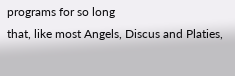programs for so long
that, like most Angels, Discus and Platies,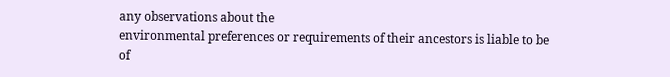any observations about the
environmental preferences or requirements of their ancestors is liable to be
of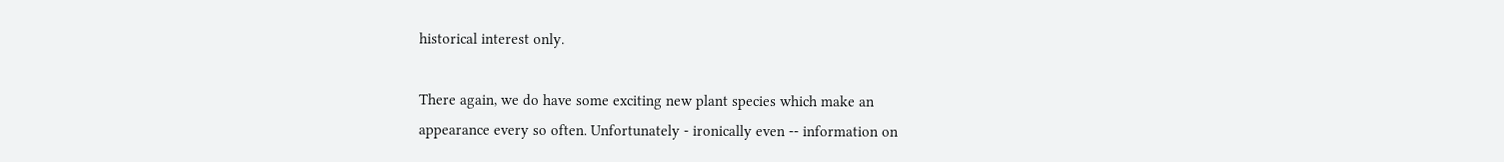historical interest only.

There again, we do have some exciting new plant species which make an
appearance every so often. Unfortunately - ironically even -- information on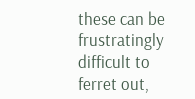these can be frustratingly difficult to ferret out,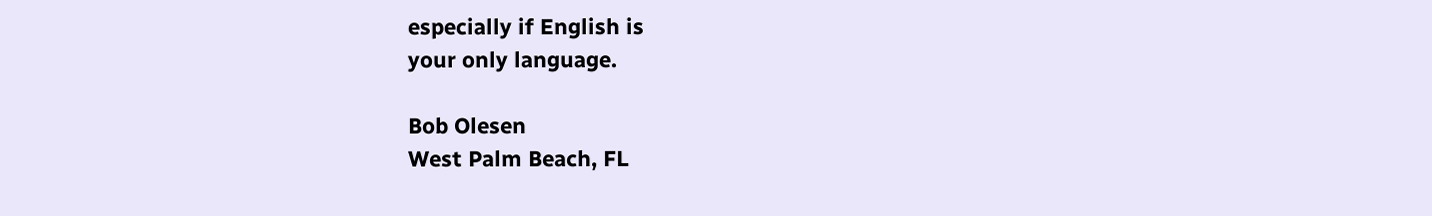especially if English is
your only language.

Bob Olesen
West Palm Beach, FL